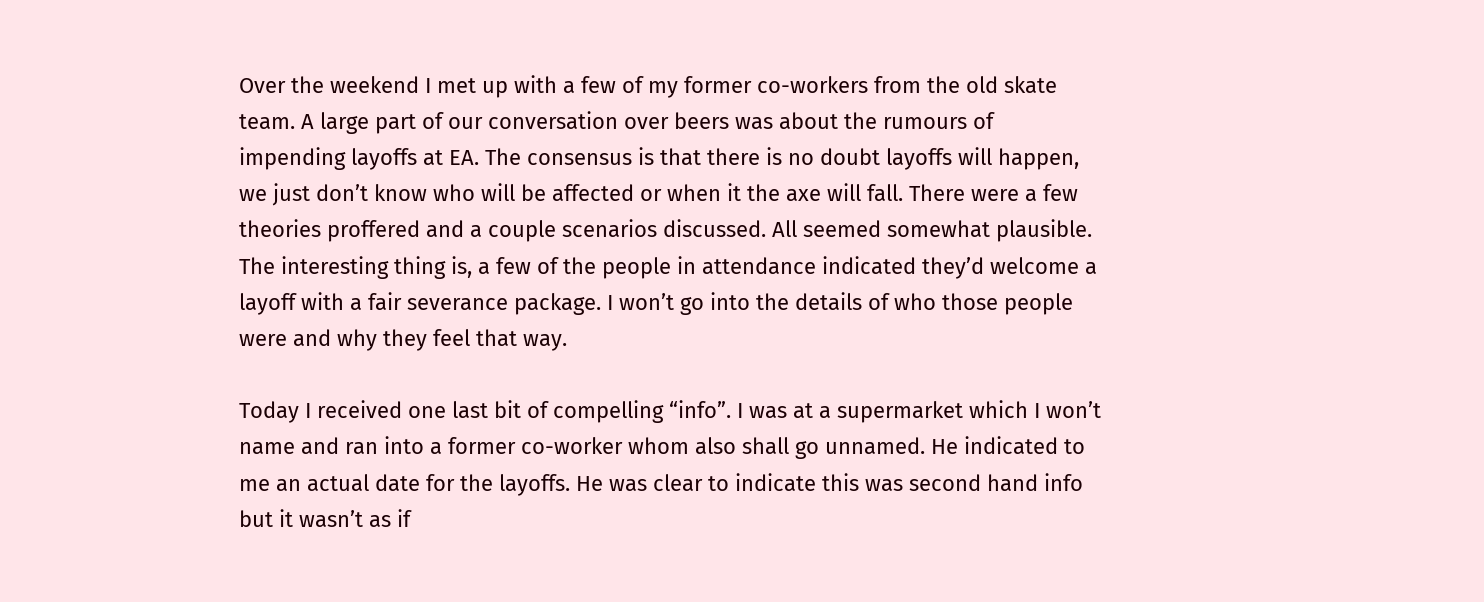Over the weekend I met up with a few of my former co-workers from the old skate team. A large part of our conversation over beers was about the rumours of impending layoffs at EA. The consensus is that there is no doubt layoffs will happen, we just don’t know who will be affected or when it the axe will fall. There were a few theories proffered and a couple scenarios discussed. All seemed somewhat plausible. The interesting thing is, a few of the people in attendance indicated they’d welcome a layoff with a fair severance package. I won’t go into the details of who those people were and why they feel that way.

Today I received one last bit of compelling “info”. I was at a supermarket which I won’t name and ran into a former co-worker whom also shall go unnamed. He indicated to me an actual date for the layoffs. He was clear to indicate this was second hand info but it wasn’t as if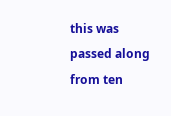this was passed along from ten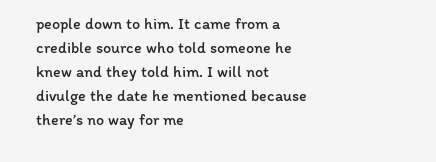people down to him. It came from a credible source who told someone he knew and they told him. I will not divulge the date he mentioned because there’s no way for me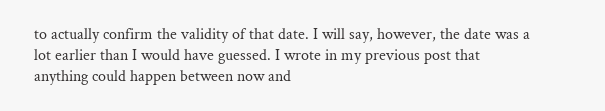to actually confirm the validity of that date. I will say, however, the date was a lot earlier than I would have guessed. I wrote in my previous post that anything could happen between now and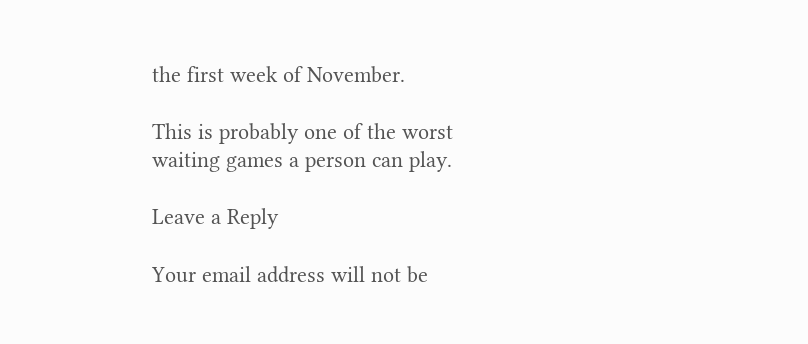the first week of November.

This is probably one of the worst waiting games a person can play.

Leave a Reply

Your email address will not be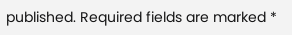published. Required fields are marked *